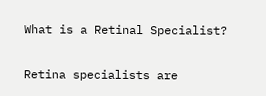What is a Retinal Specialist?

Retina specialists are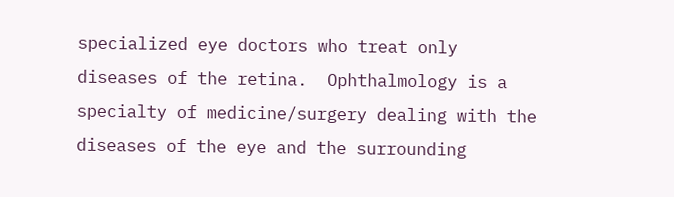specialized eye doctors who treat only diseases of the retina.  Ophthalmology is a specialty of medicine/surgery dealing with the diseases of the eye and the surrounding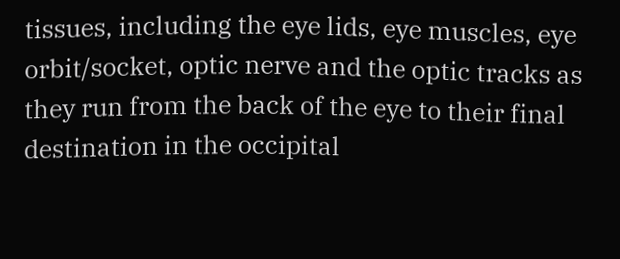tissues, including the eye lids, eye muscles, eye orbit/socket, optic nerve and the optic tracks as they run from the back of the eye to their final destination in the occipital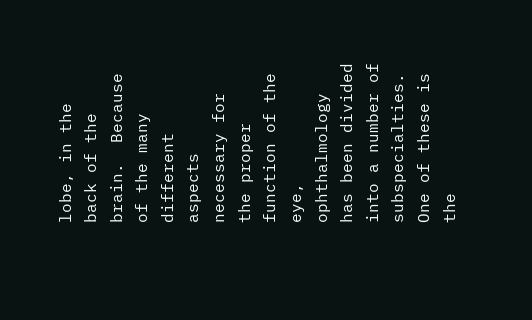lobe, in the back of the brain.  Because of the many different aspects necessary for the proper function of the eye, ophthalmology has been divided into a number of subspecialties.  One of these is the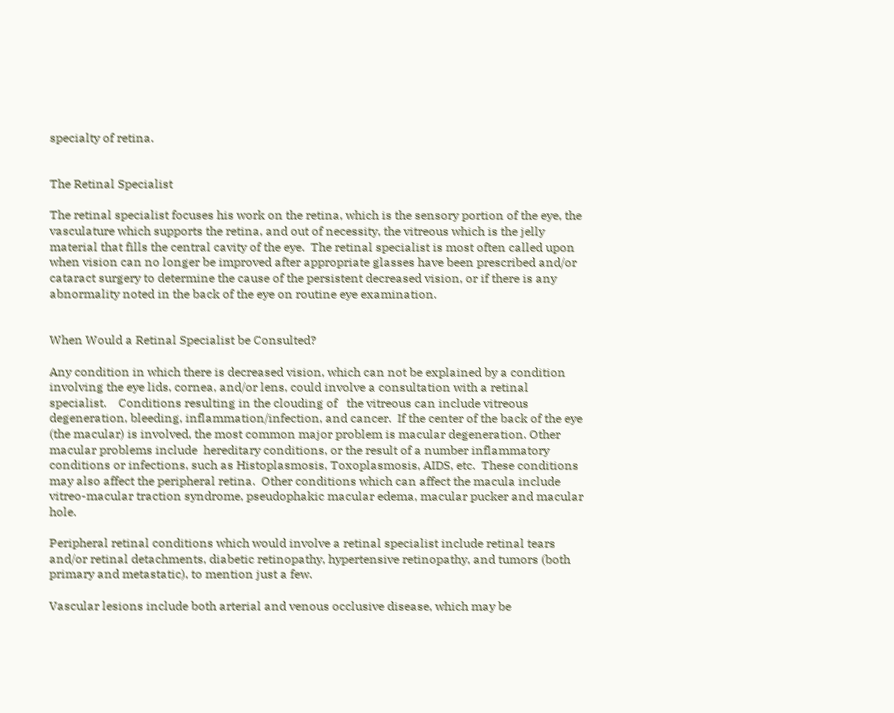specialty of retina.


The Retinal Specialist

The retinal specialist focuses his work on the retina, which is the sensory portion of the eye, the vasculature which supports the retina, and out of necessity, the vitreous which is the jelly material that fills the central cavity of the eye.  The retinal specialist is most often called upon when vision can no longer be improved after appropriate glasses have been prescribed and/or cataract surgery to determine the cause of the persistent decreased vision, or if there is any abnormality noted in the back of the eye on routine eye examination.


When Would a Retinal Specialist be Consulted?

Any condition in which there is decreased vision, which can not be explained by a condition involving the eye lids, cornea, and/or lens, could involve a consultation with a retinal specialist.    Conditions resulting in the clouding of   the vitreous can include vitreous degeneration, bleeding, inflammation/infection, and cancer.  If the center of the back of the eye (the macular) is involved, the most common major problem is macular degeneration. Other macular problems include  hereditary conditions, or the result of a number inflammatory conditions or infections, such as Histoplasmosis, Toxoplasmosis, AIDS, etc.  These conditions may also affect the peripheral retina.  Other conditions which can affect the macula include vitreo-macular traction syndrome, pseudophakic macular edema, macular pucker and macular hole.

Peripheral retinal conditions which would involve a retinal specialist include retinal tears and/or retinal detachments, diabetic retinopathy, hypertensive retinopathy, and tumors (both primary and metastatic), to mention just a few.

Vascular lesions include both arterial and venous occlusive disease, which may be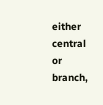either central or branch,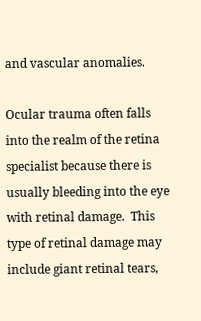and vascular anomalies.

Ocular trauma often falls into the realm of the retina specialist because there is usually bleeding into the eye with retinal damage.  This type of retinal damage may include giant retinal tears,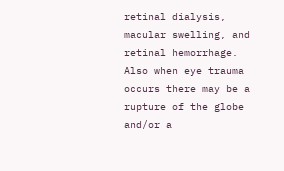retinal dialysis, macular swelling, and retinal hemorrhage.  Also when eye trauma occurs there may be a rupture of the globe and/or a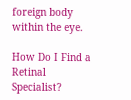foreign body within the eye.

How Do I Find a Retinal Specialist?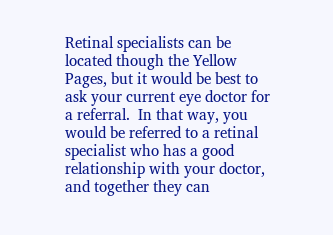Retinal specialists can be located though the Yellow Pages, but it would be best to ask your current eye doctor for a referral.  In that way, you would be referred to a retinal specialist who has a good relationship with your doctor, and together they can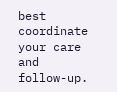best coordinate your care and follow-up.